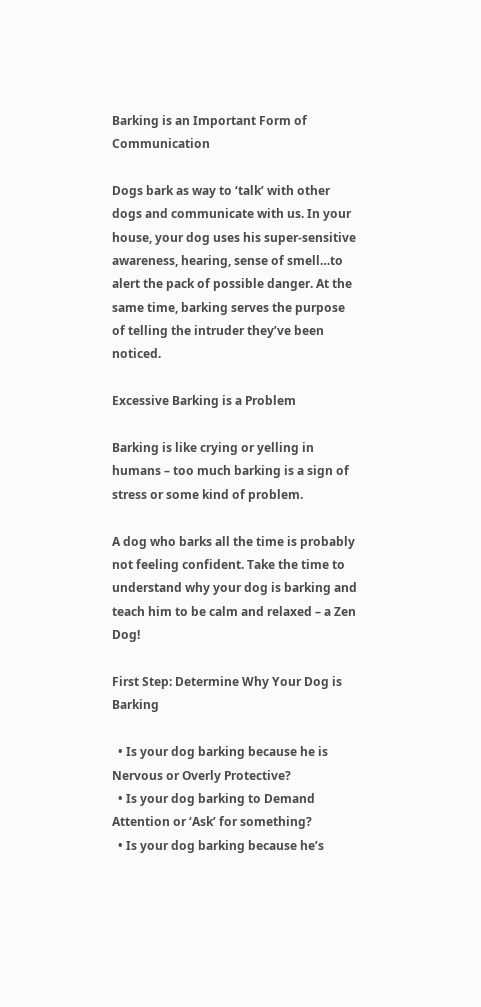Barking is an Important Form of Communication

Dogs bark as way to ‘talk’ with other dogs and communicate with us. In your house, your dog uses his super-sensitive awareness, hearing, sense of smell…to alert the pack of possible danger. At the same time, barking serves the purpose of telling the intruder they’ve been noticed.

Excessive Barking is a Problem

Barking is like crying or yelling in humans – too much barking is a sign of stress or some kind of problem.

A dog who barks all the time is probably not feeling confident. Take the time to understand why your dog is barking and teach him to be calm and relaxed – a Zen Dog!

First Step: Determine Why Your Dog is Barking

  • Is your dog barking because he is Nervous or Overly Protective?
  • Is your dog barking to Demand Attention or ‘Ask’ for something?
  • Is your dog barking because he’s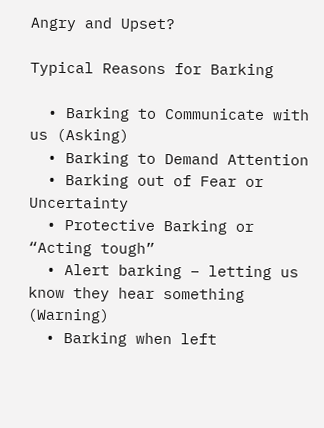Angry and Upset?

Typical Reasons for Barking

  • Barking to Communicate with us (Asking)
  • Barking to Demand Attention
  • Barking out of Fear or Uncertainty
  • Protective Barking or “Acting tough”
  • Alert barking – letting us know they hear something (Warning)
  • Barking when left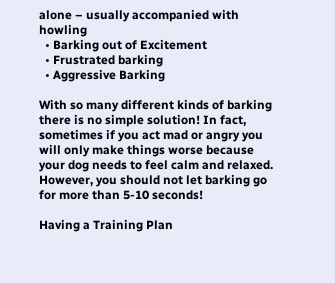alone – usually accompanied with howling
  • Barking out of Excitement
  • Frustrated barking
  • Aggressive Barking

With so many different kinds of barking there is no simple solution! In fact, sometimes if you act mad or angry you will only make things worse because your dog needs to feel calm and relaxed. However, you should not let barking go for more than 5-10 seconds!

Having a Training Plan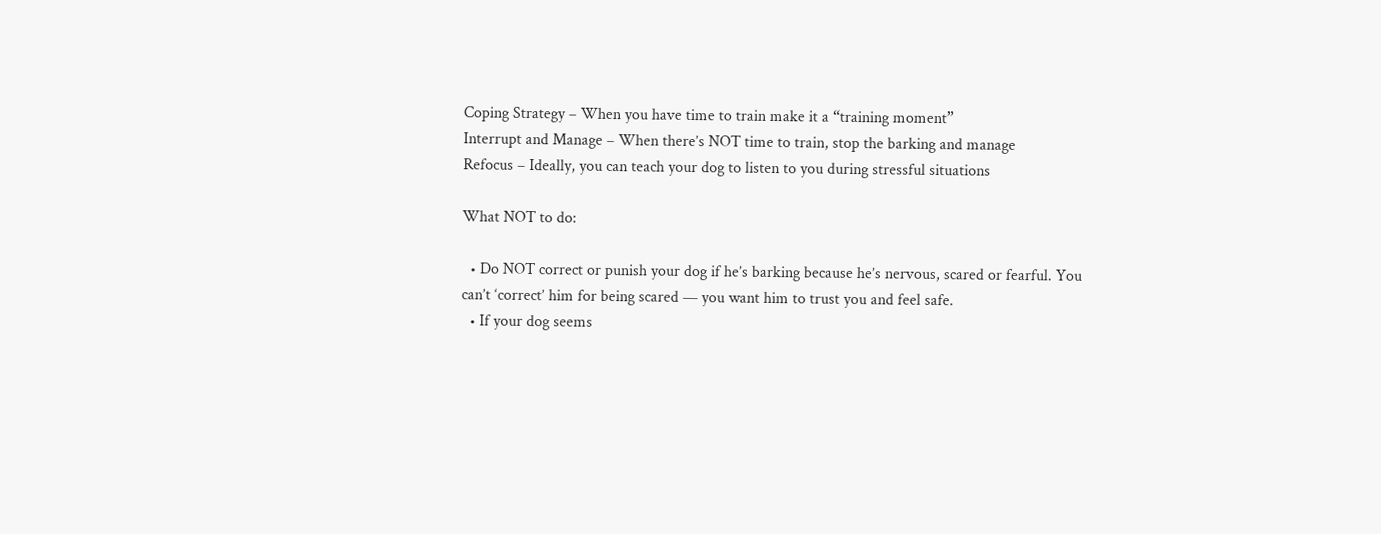Coping Strategy – When you have time to train make it a “training moment”
Interrupt and Manage – When there’s NOT time to train, stop the barking and manage
Refocus – Ideally, you can teach your dog to listen to you during stressful situations

What NOT to do:

  • Do NOT correct or punish your dog if he’s barking because he’s nervous, scared or fearful. You can’t ‘correct’ him for being scared — you want him to trust you and feel safe.
  • If your dog seems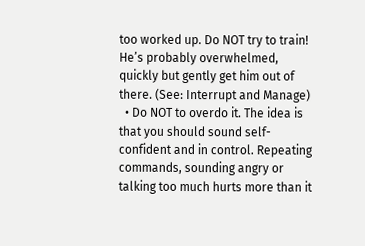too worked up. Do NOT try to train! He’s probably overwhelmed, quickly but gently get him out of there. (See: Interrupt and Manage)
  • Do NOT to overdo it. The idea is that you should sound self-confident and in control. Repeating commands, sounding angry or talking too much hurts more than it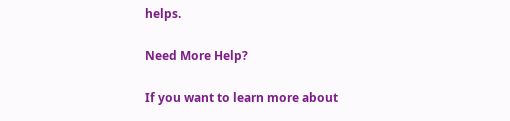helps.

Need More Help?

If you want to learn more about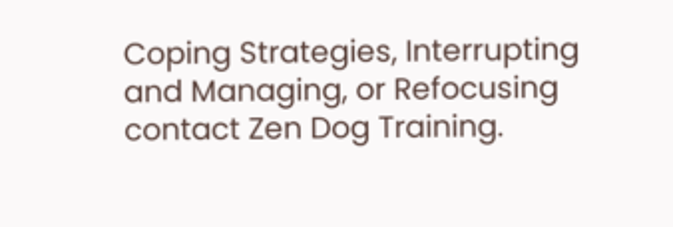Coping Strategies, Interrupting and Managing, or Refocusing contact Zen Dog Training.